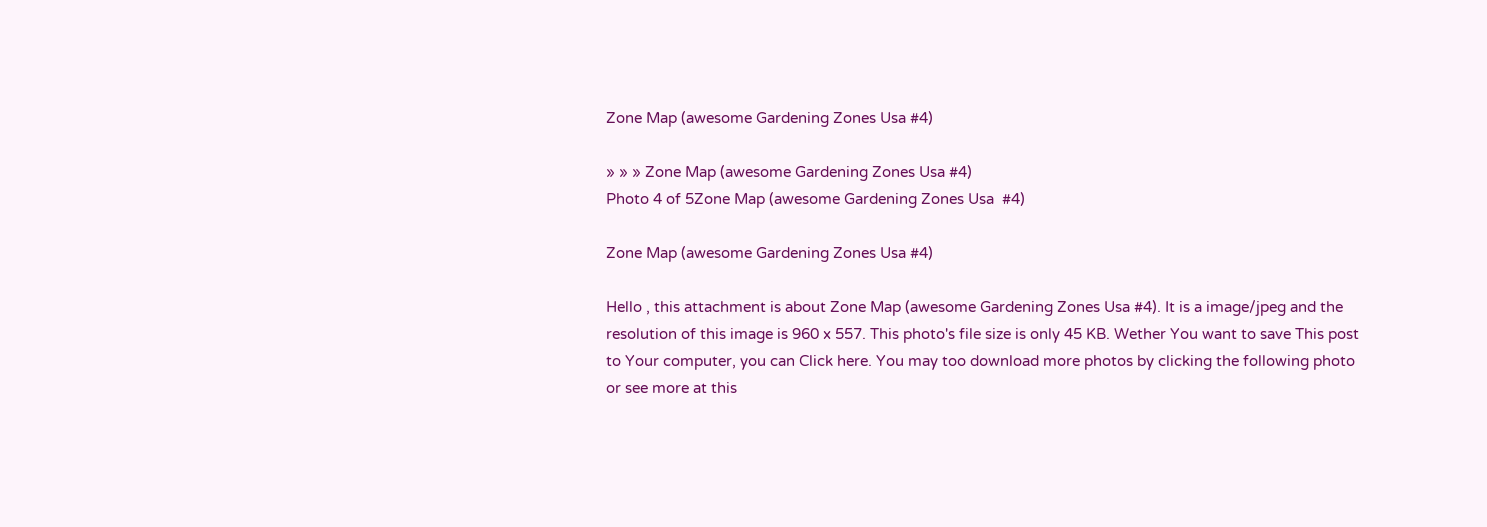Zone Map (awesome Gardening Zones Usa #4)

» » » Zone Map (awesome Gardening Zones Usa #4)
Photo 4 of 5Zone Map (awesome Gardening Zones Usa  #4)

Zone Map (awesome Gardening Zones Usa #4)

Hello , this attachment is about Zone Map (awesome Gardening Zones Usa #4). It is a image/jpeg and the resolution of this image is 960 x 557. This photo's file size is only 45 KB. Wether You want to save This post to Your computer, you can Click here. You may too download more photos by clicking the following photo or see more at this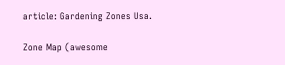article: Gardening Zones Usa.

Zone Map (awesome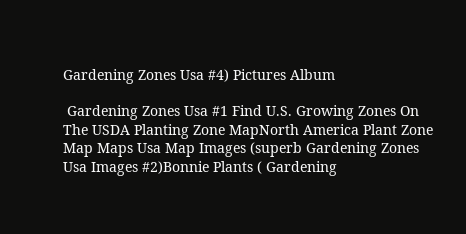Gardening Zones Usa #4) Pictures Album

 Gardening Zones Usa #1 Find U.S. Growing Zones On The USDA Planting Zone MapNorth America Plant Zone Map Maps Usa Map Images (superb Gardening Zones Usa Images #2)Bonnie Plants ( Gardening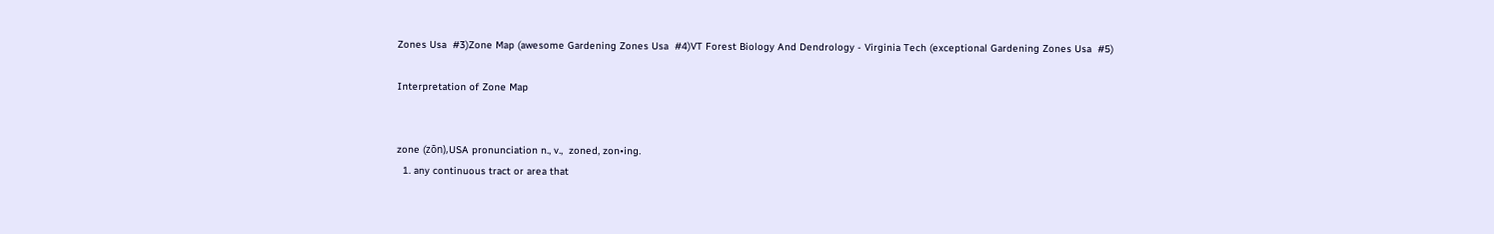Zones Usa  #3)Zone Map (awesome Gardening Zones Usa  #4)VT Forest Biology And Dendrology - Virginia Tech (exceptional Gardening Zones Usa  #5)

Interpretation of Zone Map


zone (zōn),USA pronunciation n., v.,  zoned, zon•ing.
  1. any continuous tract or area that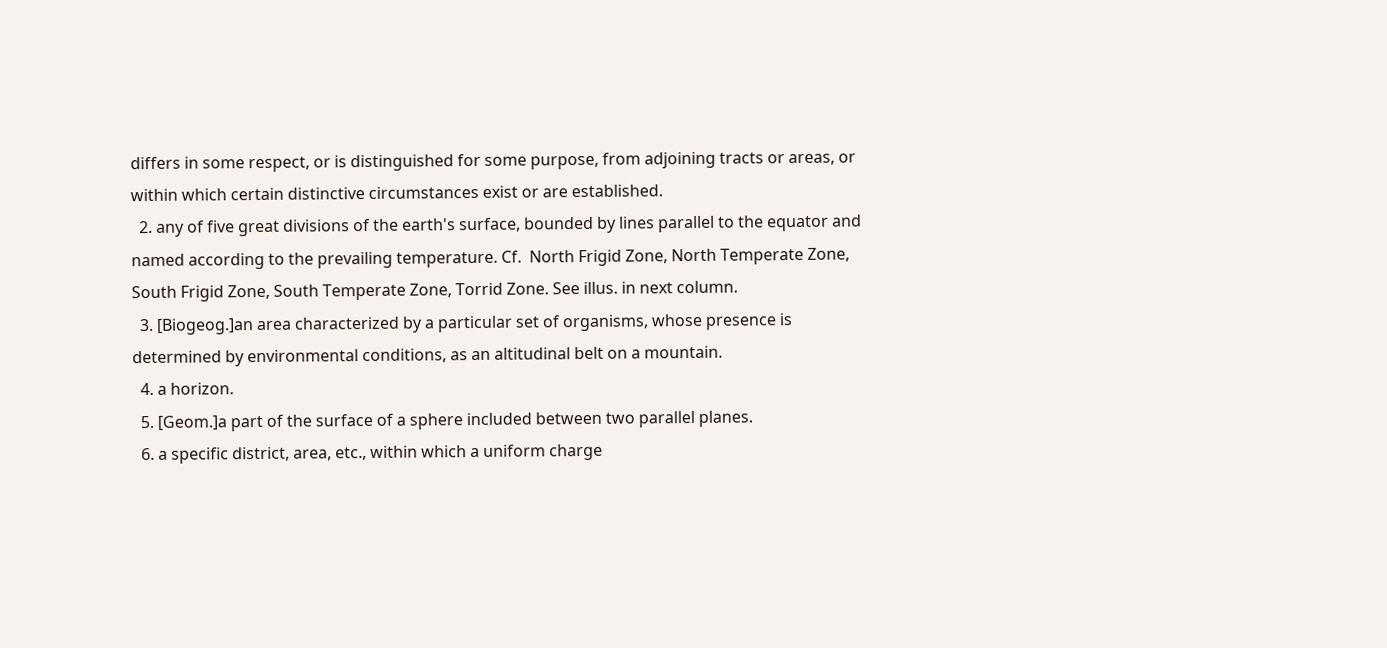differs in some respect, or is distinguished for some purpose, from adjoining tracts or areas, or within which certain distinctive circumstances exist or are established.
  2. any of five great divisions of the earth's surface, bounded by lines parallel to the equator and named according to the prevailing temperature. Cf.  North Frigid Zone, North Temperate Zone, South Frigid Zone, South Temperate Zone, Torrid Zone. See illus. in next column.
  3. [Biogeog.]an area characterized by a particular set of organisms, whose presence is determined by environmental conditions, as an altitudinal belt on a mountain.
  4. a horizon.
  5. [Geom.]a part of the surface of a sphere included between two parallel planes.
  6. a specific district, area, etc., within which a uniform charge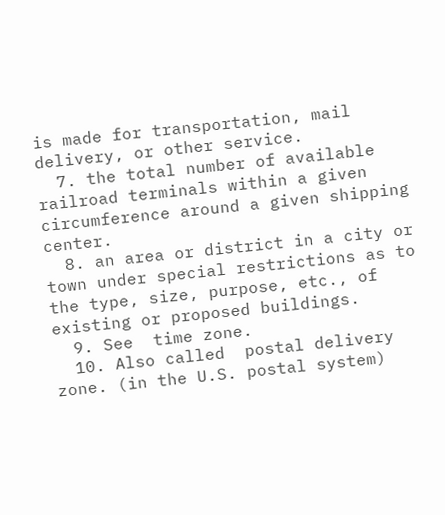is made for transportation, mail delivery, or other service.
  7. the total number of available railroad terminals within a given circumference around a given shipping center.
  8. an area or district in a city or town under special restrictions as to the type, size, purpose, etc., of existing or proposed buildings.
  9. See  time zone.
  10. Also called  postal delivery zone. (in the U.S. postal system)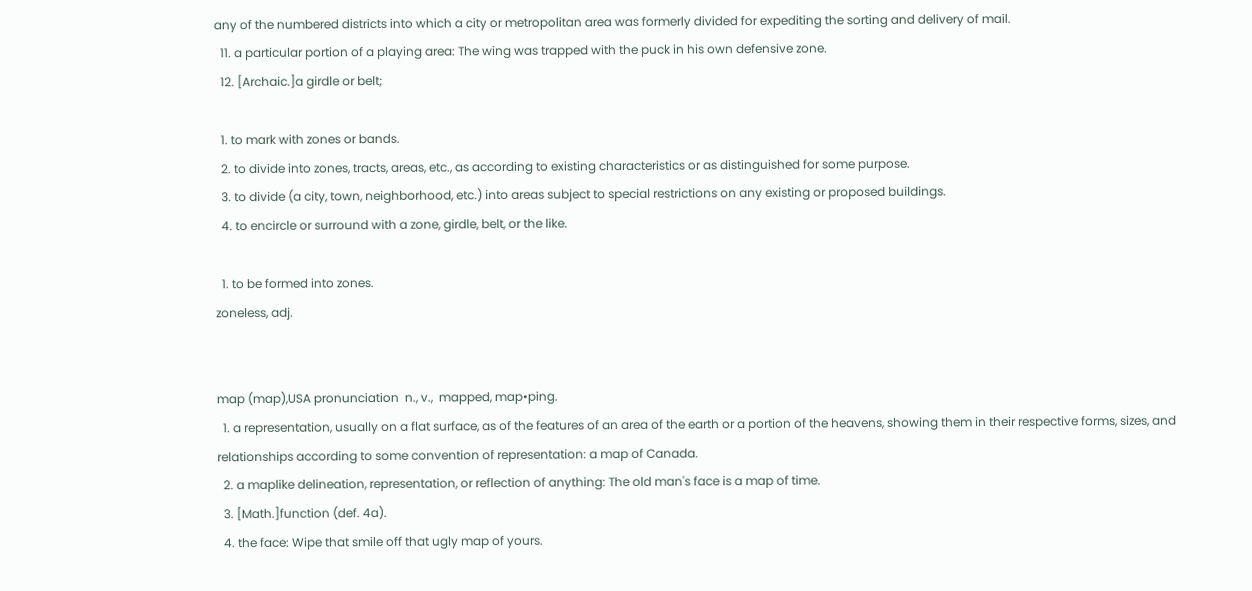any of the numbered districts into which a city or metropolitan area was formerly divided for expediting the sorting and delivery of mail.
  11. a particular portion of a playing area: The wing was trapped with the puck in his own defensive zone.
  12. [Archaic.]a girdle or belt;

  1. to mark with zones or bands.
  2. to divide into zones, tracts, areas, etc., as according to existing characteristics or as distinguished for some purpose.
  3. to divide (a city, town, neighborhood, etc.) into areas subject to special restrictions on any existing or proposed buildings.
  4. to encircle or surround with a zone, girdle, belt, or the like.

  1. to be formed into zones.
zoneless, adj.


map (map),USA pronunciation  n., v.,  mapped, map•ping.
  1. a representation, usually on a flat surface, as of the features of an area of the earth or a portion of the heavens, showing them in their respective forms, sizes, and relationships according to some convention of representation: a map of Canada.
  2. a maplike delineation, representation, or reflection of anything: The old man's face is a map of time.
  3. [Math.]function (def. 4a).
  4. the face: Wipe that smile off that ugly map of yours.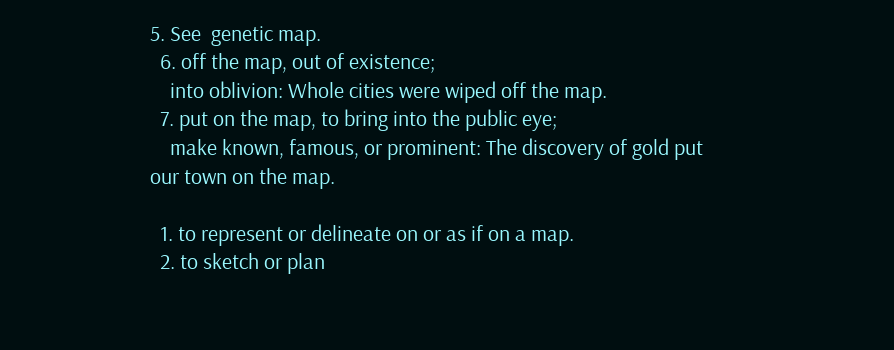5. See  genetic map.
  6. off the map, out of existence;
    into oblivion: Whole cities were wiped off the map.
  7. put on the map, to bring into the public eye;
    make known, famous, or prominent: The discovery of gold put our town on the map.

  1. to represent or delineate on or as if on a map.
  2. to sketch or plan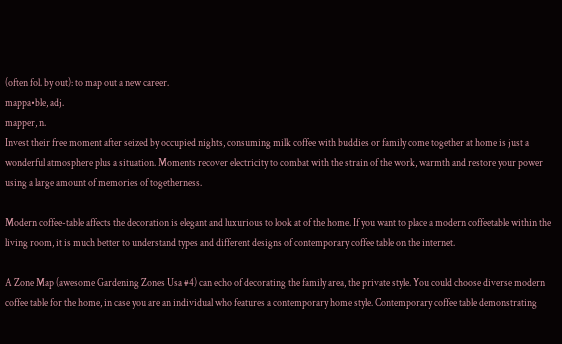(often fol. by out): to map out a new career.
mappa•ble, adj.
mapper, n.
Invest their free moment after seized by occupied nights, consuming milk coffee with buddies or family come together at home is just a wonderful atmosphere plus a situation. Moments recover electricity to combat with the strain of the work, warmth and restore your power using a large amount of memories of togetherness.

Modern coffee-table affects the decoration is elegant and luxurious to look at of the home. If you want to place a modern coffeetable within the living room, it is much better to understand types and different designs of contemporary coffee table on the internet.

A Zone Map (awesome Gardening Zones Usa #4) can echo of decorating the family area, the private style. You could choose diverse modern coffee table for the home, in case you are an individual who features a contemporary home style. Contemporary coffee table demonstrating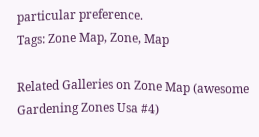particular preference.
Tags: Zone Map, Zone, Map

Related Galleries on Zone Map (awesome Gardening Zones Usa #4)